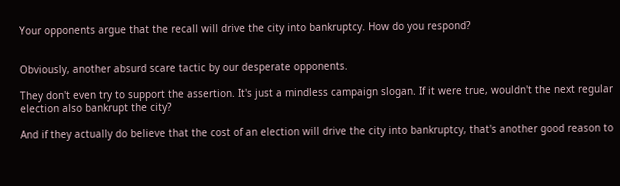Your opponents argue that the recall will drive the city into bankruptcy. How do you respond?


Obviously, another absurd scare tactic by our desperate opponents.

They don't even try to support the assertion. It's just a mindless campaign slogan. If it were true, wouldn't the next regular election also bankrupt the city?

And if they actually do believe that the cost of an election will drive the city into bankruptcy, that's another good reason to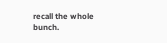recall the whole bunch.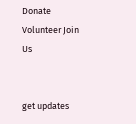Donate Volunteer Join Us


get updates